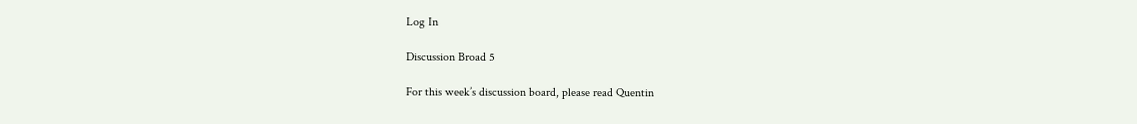Log In

Discussion Broad 5

For this week’s discussion board, please read Quentin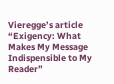Vieregge’s article “Exigency: What Makes My Message Indispensible to My Reader”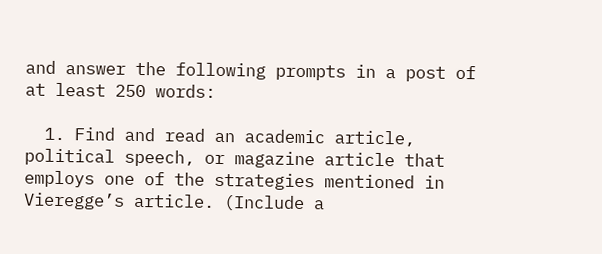and answer the following prompts in a post of at least 250 words:

  1. Find and read an academic article, political speech, or magazine article that employs one of the strategies mentioned in Vieregge’s article. (Include a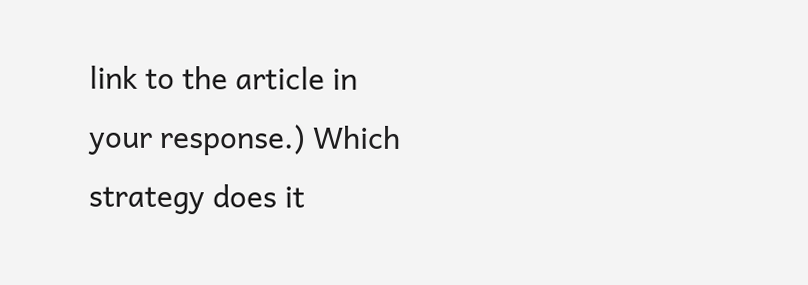link to the article in your response.) Which strategy does it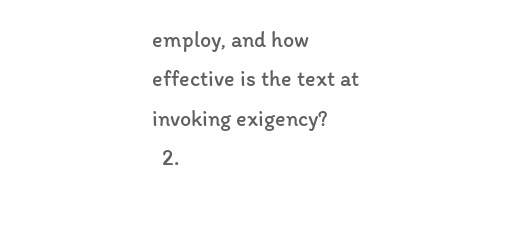employ, and how effective is the text at invoking exigency?
  2.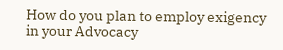How do you plan to employ exigency in your Advocacy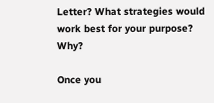Letter? What strategies would work best for your purpose? Why?

Once you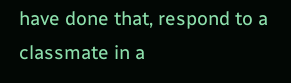have done that, respond to a classmate in a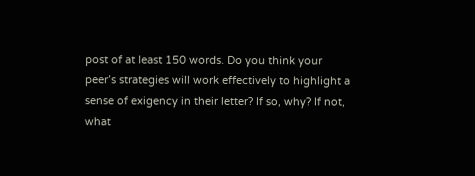post of at least 150 words. Do you think your peer’s strategies will work effectively to highlight a sense of exigency in their letter? If so, why? If not, what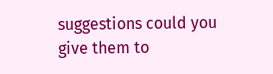suggestions could you give them to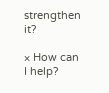strengthen it?

× How can I help?